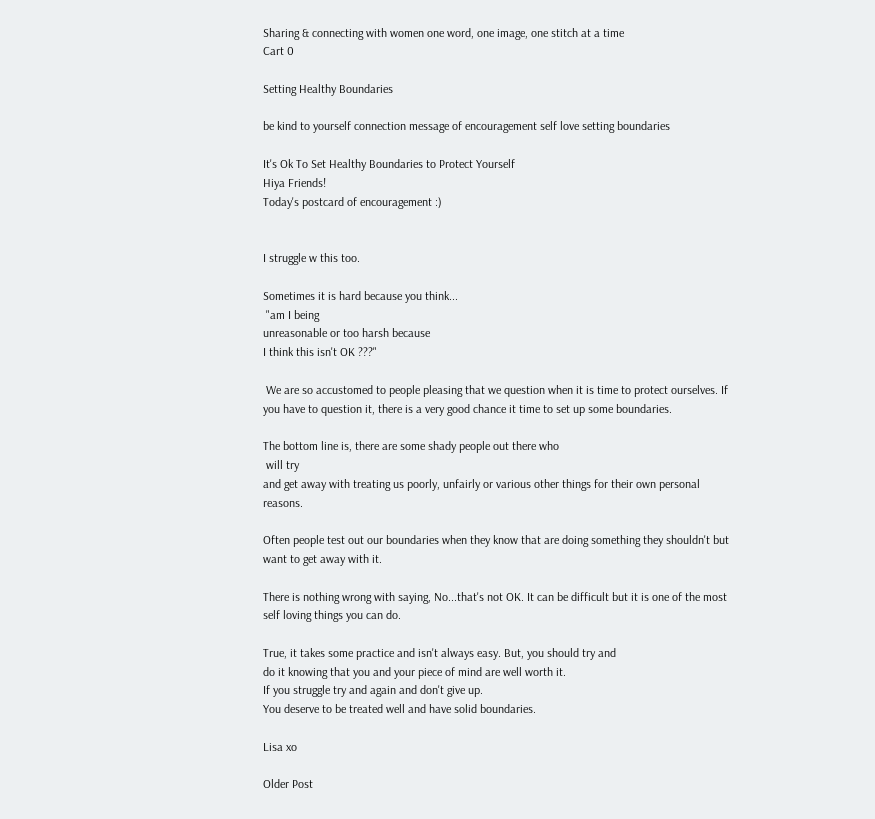Sharing & connecting with women one word, one image, one stitch at a time
Cart 0

Setting Healthy Boundaries

be kind to yourself connection message of encouragement self love setting boundaries

It's Ok To Set Healthy Boundaries to Protect Yourself
Hiya Friends!
Today's postcard of encouragement :)


I struggle w this too.

Sometimes it is hard because you think...
 "am I being
unreasonable or too harsh because
I think this isn't OK ???"

 We are so accustomed to people pleasing that we question when it is time to protect ourselves. If you have to question it, there is a very good chance it time to set up some boundaries.

The bottom line is, there are some shady people out there who
 will try
and get away with treating us poorly, unfairly or various other things for their own personal reasons.

Often people test out our boundaries when they know that are doing something they shouldn't but want to get away with it.

There is nothing wrong with saying, No...that's not OK. It can be difficult but it is one of the most self loving things you can do.

True, it takes some practice and isn't always easy. But, you should try and
do it knowing that you and your piece of mind are well worth it.
If you struggle try and again and don't give up.
You deserve to be treated well and have solid boundaries.

Lisa xo

Older Post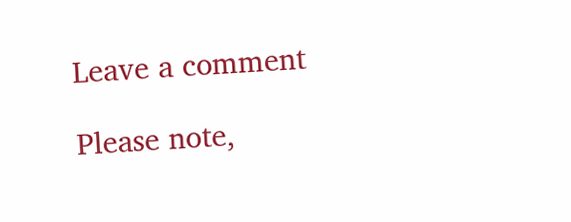Leave a comment

Please note,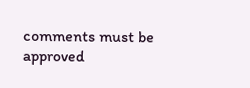comments must be approved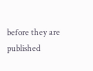before they are published